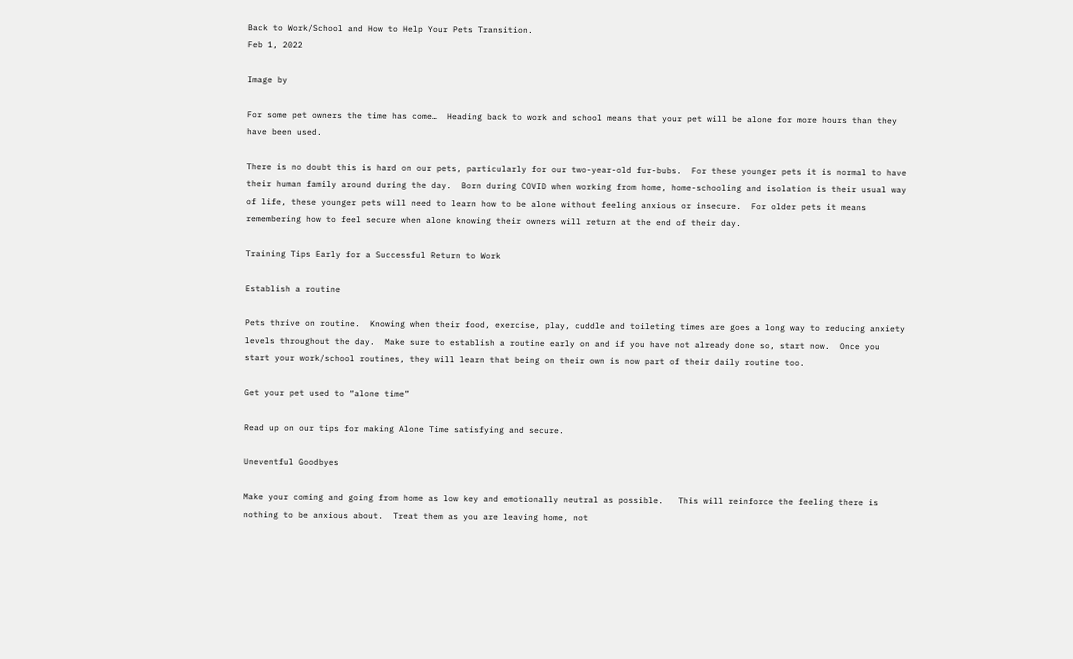Back to Work/School and How to Help Your Pets Transition.
Feb 1, 2022

Image by

For some pet owners the time has come…  Heading back to work and school means that your pet will be alone for more hours than they have been used.

There is no doubt this is hard on our pets, particularly for our two-year-old fur-bubs.  For these younger pets it is normal to have their human family around during the day.  Born during COVID when working from home, home-schooling and isolation is their usual way of life, these younger pets will need to learn how to be alone without feeling anxious or insecure.  For older pets it means remembering how to feel secure when alone knowing their owners will return at the end of their day.

Training Tips Early for a Successful Return to Work

Establish a routine

Pets thrive on routine.  Knowing when their food, exercise, play, cuddle and toileting times are goes a long way to reducing anxiety levels throughout the day.  Make sure to establish a routine early on and if you have not already done so, start now.  Once you start your work/school routines, they will learn that being on their own is now part of their daily routine too.

Get your pet used to “alone time”

Read up on our tips for making Alone Time satisfying and secure.

Uneventful Goodbyes

Make your coming and going from home as low key and emotionally neutral as possible.   This will reinforce the feeling there is nothing to be anxious about.  Treat them as you are leaving home, not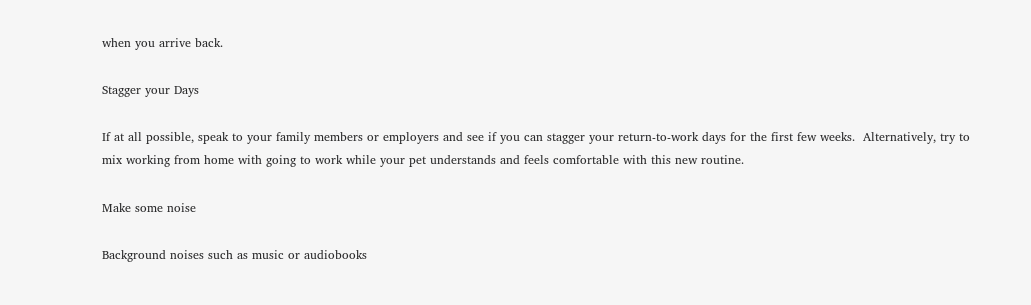when you arrive back.

Stagger your Days

If at all possible, speak to your family members or employers and see if you can stagger your return-to-work days for the first few weeks.  Alternatively, try to mix working from home with going to work while your pet understands and feels comfortable with this new routine.

Make some noise

Background noises such as music or audiobooks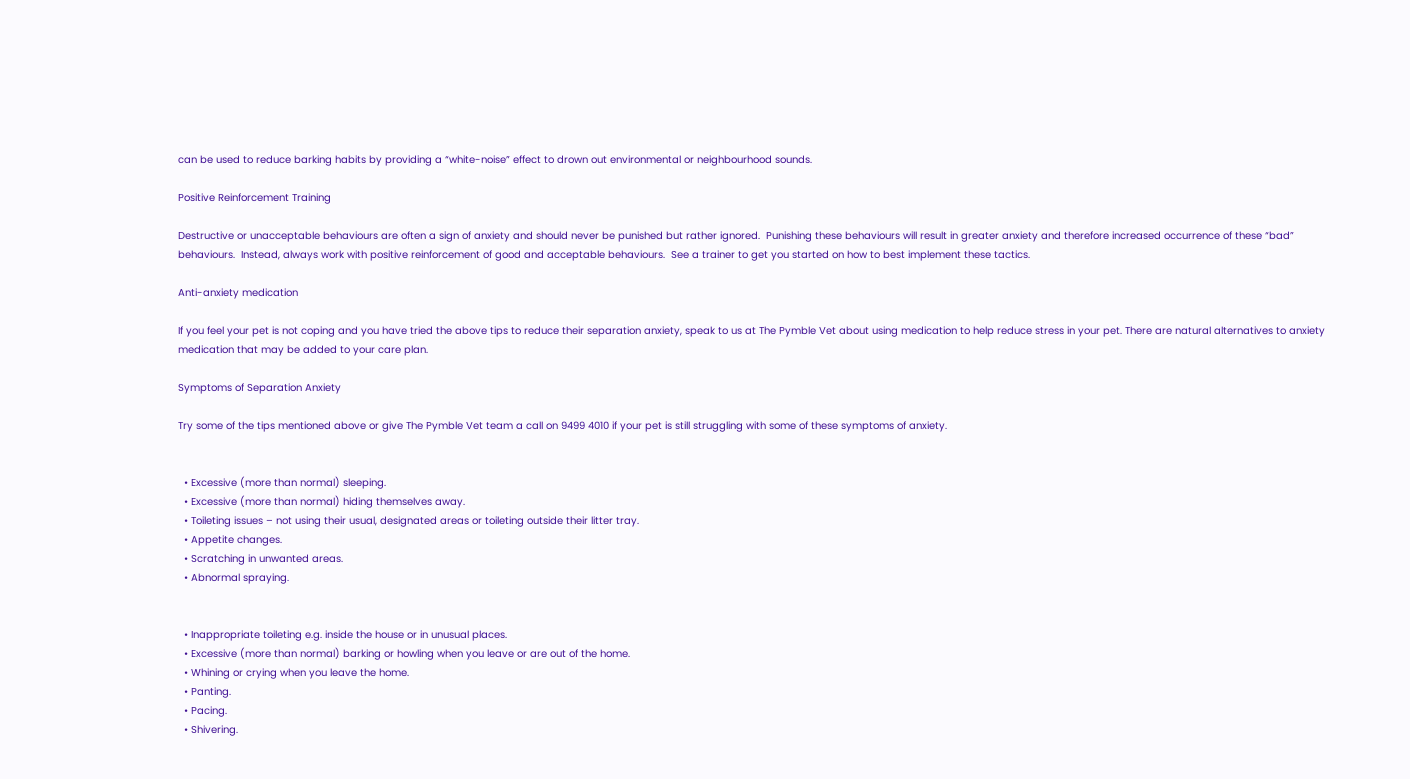can be used to reduce barking habits by providing a “white-noise” effect to drown out environmental or neighbourhood sounds.

Positive Reinforcement Training

Destructive or unacceptable behaviours are often a sign of anxiety and should never be punished but rather ignored.  Punishing these behaviours will result in greater anxiety and therefore increased occurrence of these “bad” behaviours.  Instead, always work with positive reinforcement of good and acceptable behaviours.  See a trainer to get you started on how to best implement these tactics.

Anti-anxiety medication

If you feel your pet is not coping and you have tried the above tips to reduce their separation anxiety, speak to us at The Pymble Vet about using medication to help reduce stress in your pet. There are natural alternatives to anxiety medication that may be added to your care plan.

Symptoms of Separation Anxiety

Try some of the tips mentioned above or give The Pymble Vet team a call on 9499 4010 if your pet is still struggling with some of these symptoms of anxiety.


  • Excessive (more than normal) sleeping.
  • Excessive (more than normal) hiding themselves away.
  • Toileting issues – not using their usual, designated areas or toileting outside their litter tray.
  • Appetite changes.
  • Scratching in unwanted areas.
  • Abnormal spraying.


  • Inappropriate toileting e.g. inside the house or in unusual places.
  • Excessive (more than normal) barking or howling when you leave or are out of the home.
  • Whining or crying when you leave the home.
  • Panting.
  • Pacing.
  • Shivering.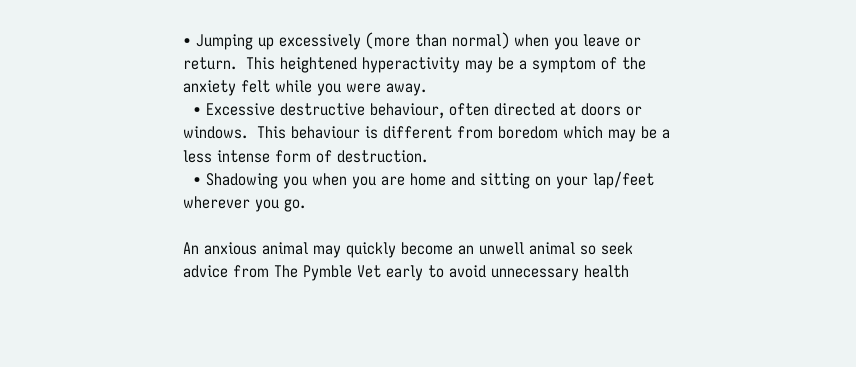• Jumping up excessively (more than normal) when you leave or return.  This heightened hyperactivity may be a symptom of the anxiety felt while you were away.
  • Excessive destructive behaviour, often directed at doors or windows.  This behaviour is different from boredom which may be a less intense form of destruction.
  • Shadowing you when you are home and sitting on your lap/feet wherever you go.

An anxious animal may quickly become an unwell animal so seek advice from The Pymble Vet early to avoid unnecessary health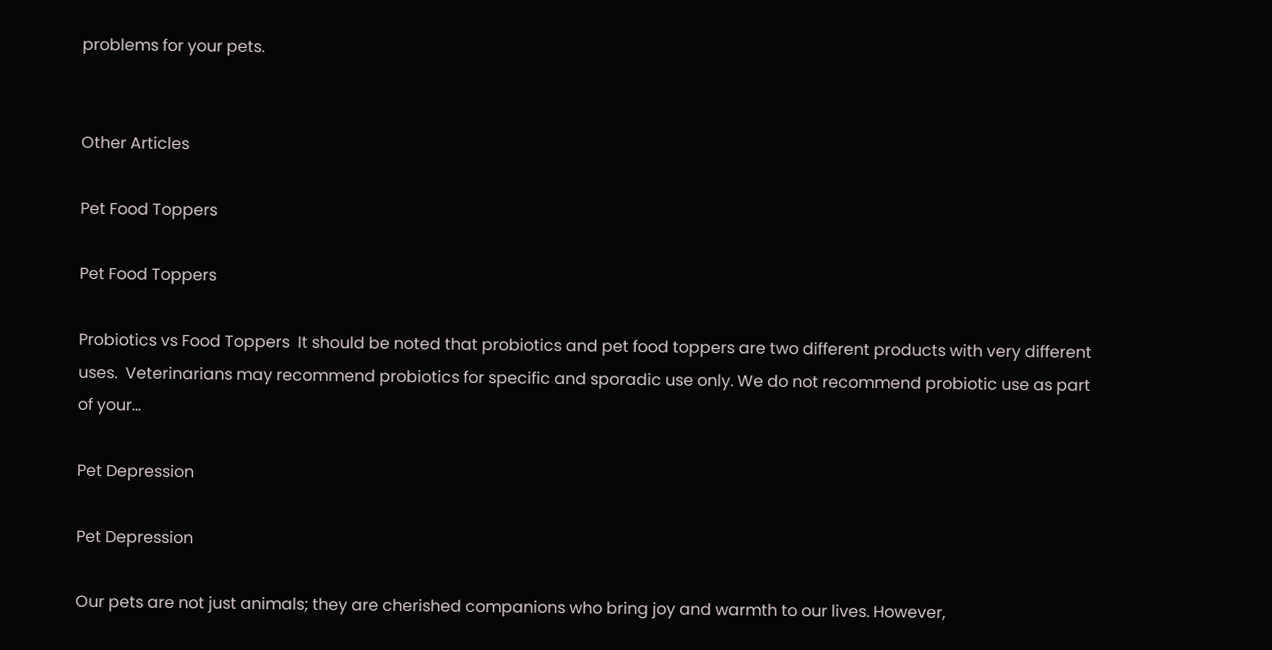problems for your pets.


Other Articles

Pet Food Toppers

Pet Food Toppers

Probiotics vs Food Toppers  It should be noted that probiotics and pet food toppers are two different products with very different uses.  Veterinarians may recommend probiotics for specific and sporadic use only. We do not recommend probiotic use as part of your...

Pet Depression

Pet Depression

Our pets are not just animals; they are cherished companions who bring joy and warmth to our lives. However,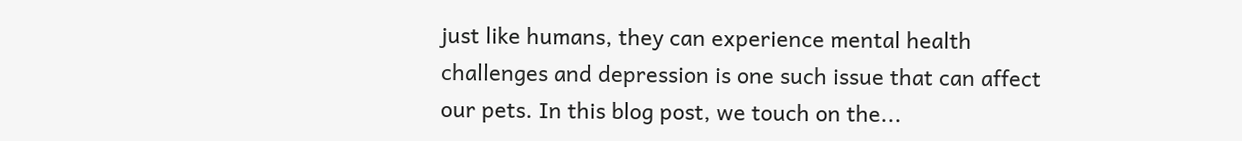just like humans, they can experience mental health challenges and depression is one such issue that can affect our pets. In this blog post, we touch on the...